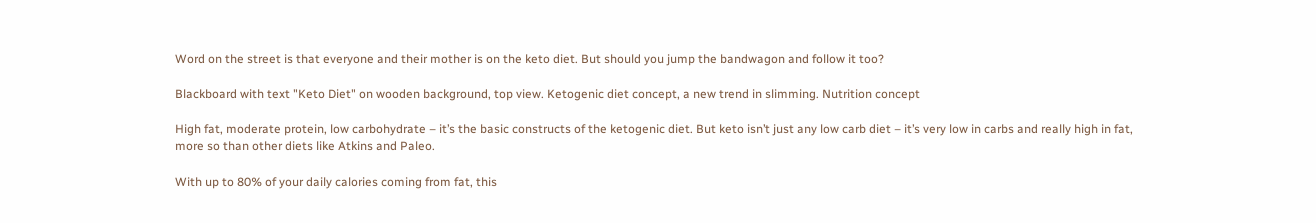Word on the street is that everyone and their mother is on the keto diet. But should you jump the bandwagon and follow it too?

Blackboard with text "Keto Diet" on wooden background, top view. Ketogenic diet concept, a new trend in slimming. Nutrition concept

High fat, moderate protein, low carbohydrate – it’s the basic constructs of the ketogenic diet. But keto isn’t just any low carb diet – it’s very low in carbs and really high in fat, more so than other diets like Atkins and Paleo.

With up to 80% of your daily calories coming from fat, this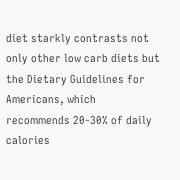diet starkly contrasts not only other low carb diets but the Dietary Guidelines for Americans, which recommends 20-30% of daily calories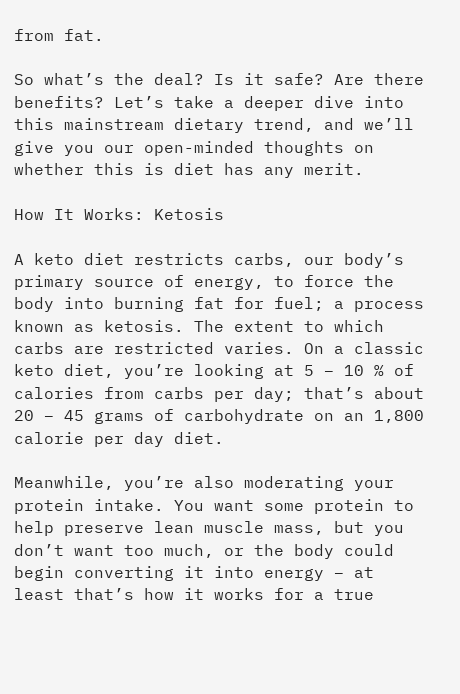from fat.

So what’s the deal? Is it safe? Are there benefits? Let’s take a deeper dive into this mainstream dietary trend, and we’ll give you our open-minded thoughts on whether this is diet has any merit.

How It Works: Ketosis

A keto diet restricts carbs, our body’s primary source of energy, to force the body into burning fat for fuel; a process known as ketosis. The extent to which carbs are restricted varies. On a classic keto diet, you’re looking at 5 – 10 % of calories from carbs per day; that’s about 20 – 45 grams of carbohydrate on an 1,800 calorie per day diet.

Meanwhile, you’re also moderating your protein intake. You want some protein to help preserve lean muscle mass, but you don’t want too much, or the body could begin converting it into energy – at least that’s how it works for a true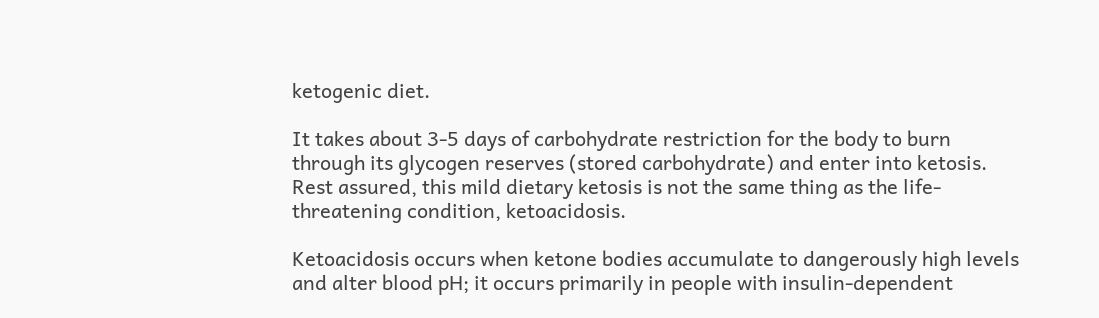ketogenic diet.

It takes about 3-5 days of carbohydrate restriction for the body to burn through its glycogen reserves (stored carbohydrate) and enter into ketosis. Rest assured, this mild dietary ketosis is not the same thing as the life-threatening condition, ketoacidosis.

Ketoacidosis occurs when ketone bodies accumulate to dangerously high levels and alter blood pH; it occurs primarily in people with insulin-dependent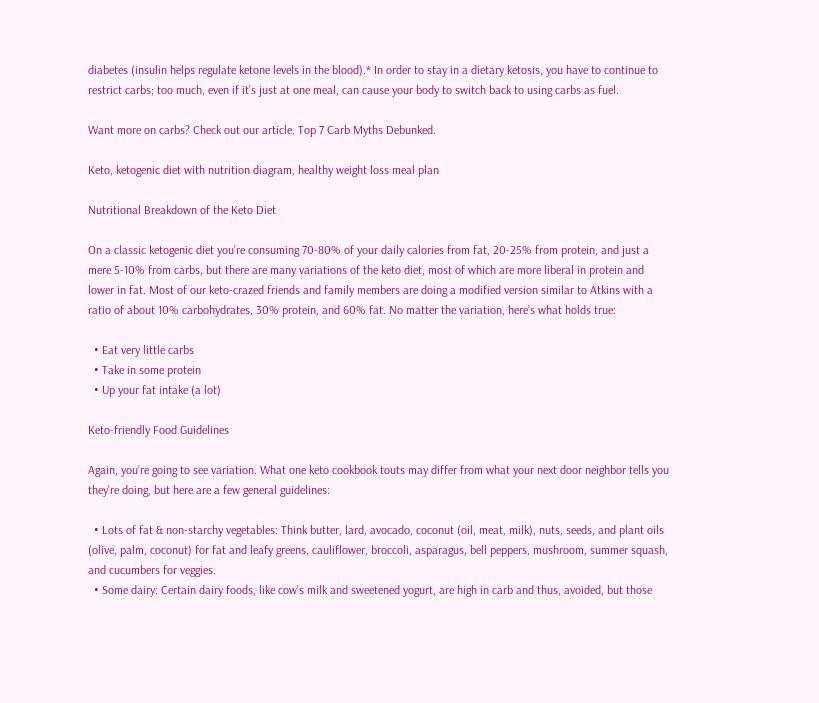diabetes (insulin helps regulate ketone levels in the blood).* In order to stay in a dietary ketosis, you have to continue to restrict carbs; too much, even if it’s just at one meal, can cause your body to switch back to using carbs as fuel.

Want more on carbs? Check out our article. Top 7 Carb Myths Debunked.

Keto, ketogenic diet with nutrition diagram, healthy weight loss meal plan

Nutritional Breakdown of the Keto Diet

On a classic ketogenic diet you’re consuming 70-80% of your daily calories from fat, 20-25% from protein, and just a mere 5-10% from carbs, but there are many variations of the keto diet, most of which are more liberal in protein and lower in fat. Most of our keto-crazed friends and family members are doing a modified version similar to Atkins with a ratio of about 10% carbohydrates, 30% protein, and 60% fat. No matter the variation, here’s what holds true:

  • Eat very little carbs
  • Take in some protein
  • Up your fat intake (a lot)

Keto-friendly Food Guidelines

Again, you’re going to see variation. What one keto cookbook touts may differ from what your next door neighbor tells you they’re doing, but here are a few general guidelines:

  • Lots of fat & non-starchy vegetables: Think butter, lard, avocado, coconut (oil, meat, milk), nuts, seeds, and plant oils (olive, palm, coconut) for fat and leafy greens, cauliflower, broccoli, asparagus, bell peppers, mushroom, summer squash, and cucumbers for veggies.
  • Some dairy: Certain dairy foods, like cow’s milk and sweetened yogurt, are high in carb and thus, avoided, but those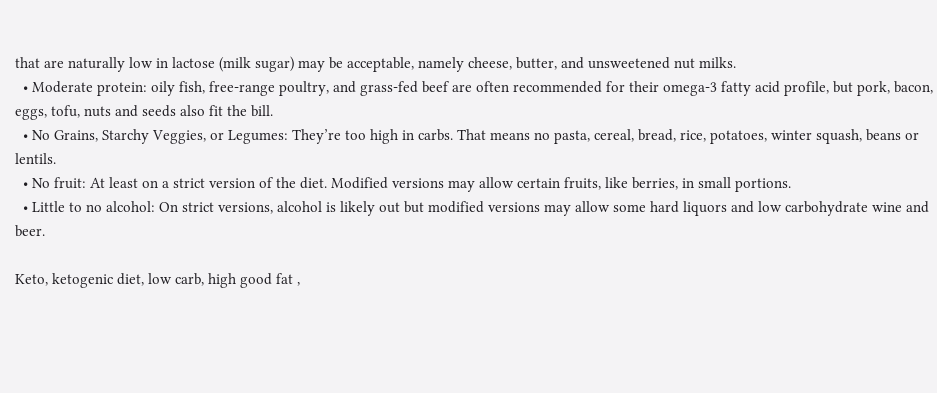that are naturally low in lactose (milk sugar) may be acceptable, namely cheese, butter, and unsweetened nut milks.
  • Moderate protein: oily fish, free-range poultry, and grass-fed beef are often recommended for their omega-3 fatty acid profile, but pork, bacon, eggs, tofu, nuts and seeds also fit the bill.
  • No Grains, Starchy Veggies, or Legumes: They’re too high in carbs. That means no pasta, cereal, bread, rice, potatoes, winter squash, beans or lentils.
  • No fruit: At least on a strict version of the diet. Modified versions may allow certain fruits, like berries, in small portions.
  • Little to no alcohol: On strict versions, alcohol is likely out but modified versions may allow some hard liquors and low carbohydrate wine and beer.

Keto, ketogenic diet, low carb, high good fat ,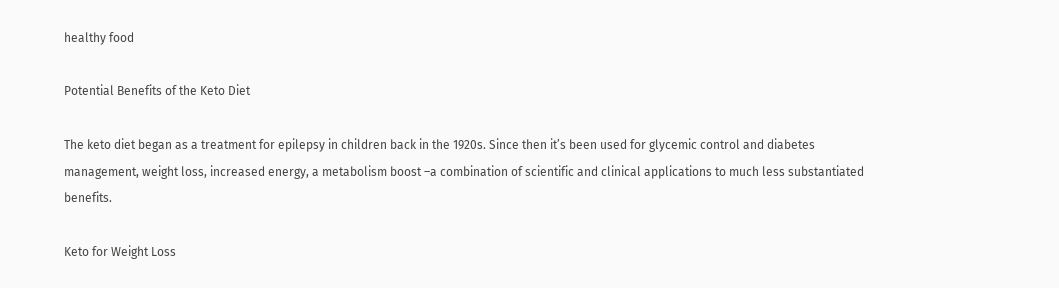healthy food

Potential Benefits of the Keto Diet

The keto diet began as a treatment for epilepsy in children back in the 1920s. Since then it’s been used for glycemic control and diabetes management, weight loss, increased energy, a metabolism boost –a combination of scientific and clinical applications to much less substantiated benefits.

Keto for Weight Loss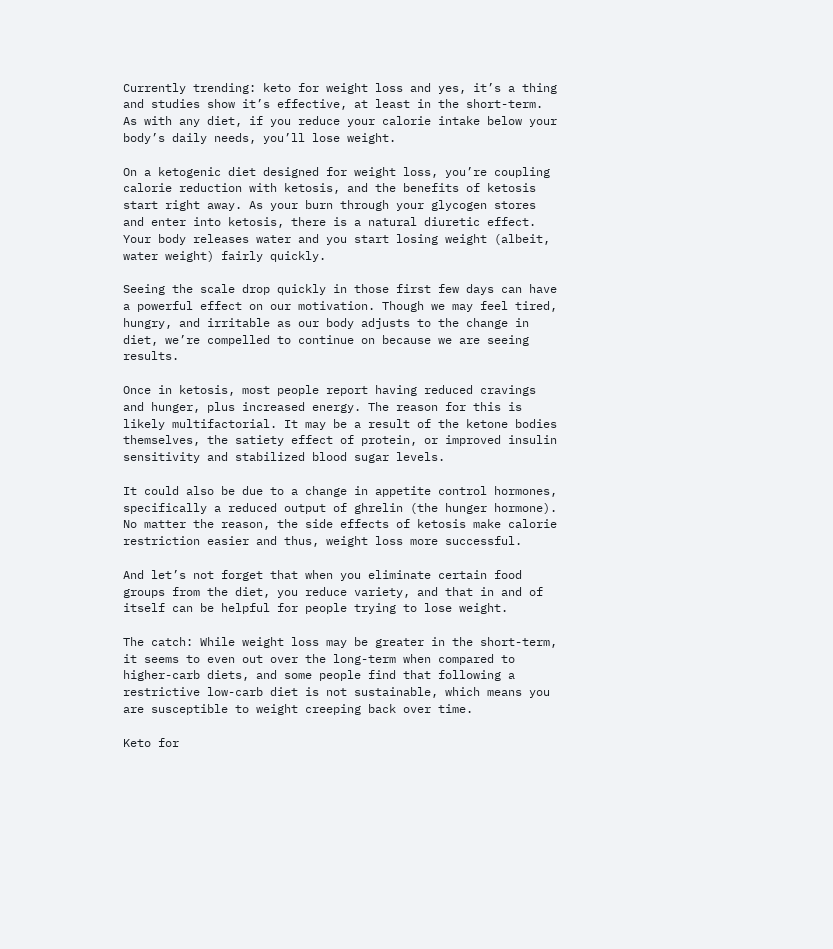Currently trending: keto for weight loss and yes, it’s a thing and studies show it’s effective, at least in the short-term. As with any diet, if you reduce your calorie intake below your body’s daily needs, you’ll lose weight.

On a ketogenic diet designed for weight loss, you’re coupling calorie reduction with ketosis, and the benefits of ketosis start right away. As your burn through your glycogen stores and enter into ketosis, there is a natural diuretic effect. Your body releases water and you start losing weight (albeit, water weight) fairly quickly.

Seeing the scale drop quickly in those first few days can have a powerful effect on our motivation. Though we may feel tired, hungry, and irritable as our body adjusts to the change in diet, we’re compelled to continue on because we are seeing results.

Once in ketosis, most people report having reduced cravings and hunger, plus increased energy. The reason for this is likely multifactorial. It may be a result of the ketone bodies themselves, the satiety effect of protein, or improved insulin sensitivity and stabilized blood sugar levels.

It could also be due to a change in appetite control hormones, specifically a reduced output of ghrelin (the hunger hormone). No matter the reason, the side effects of ketosis make calorie restriction easier and thus, weight loss more successful.

And let’s not forget that when you eliminate certain food groups from the diet, you reduce variety, and that in and of itself can be helpful for people trying to lose weight.

The catch: While weight loss may be greater in the short-term, it seems to even out over the long-term when compared to higher-carb diets, and some people find that following a restrictive low-carb diet is not sustainable, which means you are susceptible to weight creeping back over time.

Keto for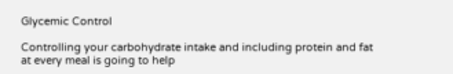Glycemic Control

Controlling your carbohydrate intake and including protein and fat at every meal is going to help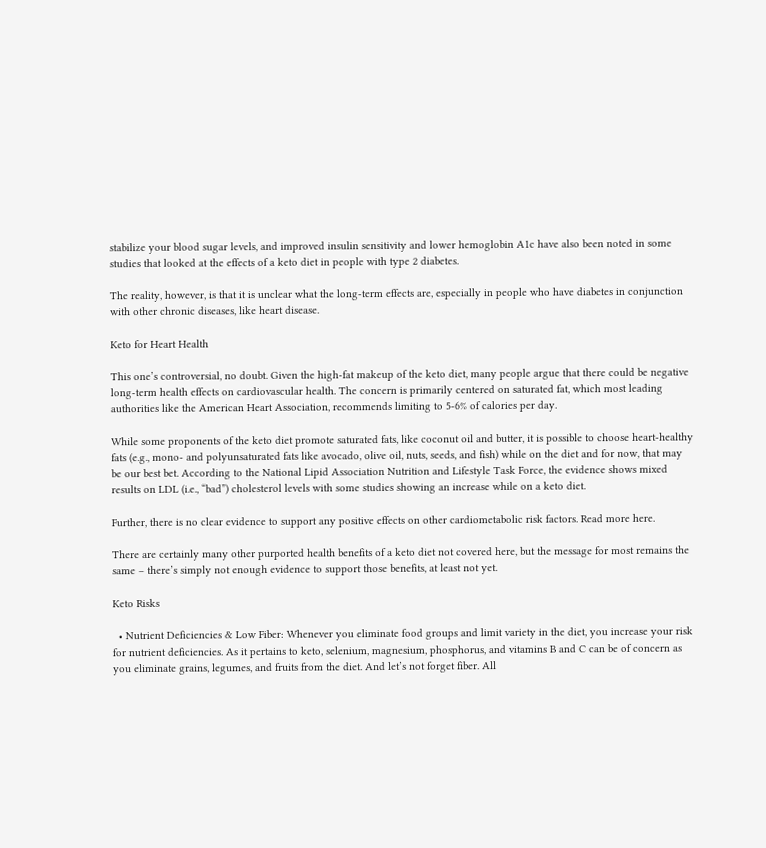stabilize your blood sugar levels, and improved insulin sensitivity and lower hemoglobin A1c have also been noted in some studies that looked at the effects of a keto diet in people with type 2 diabetes.

The reality, however, is that it is unclear what the long-term effects are, especially in people who have diabetes in conjunction with other chronic diseases, like heart disease.

Keto for Heart Health

This one’s controversial, no doubt. Given the high-fat makeup of the keto diet, many people argue that there could be negative long-term health effects on cardiovascular health. The concern is primarily centered on saturated fat, which most leading authorities like the American Heart Association, recommends limiting to 5-6% of calories per day.

While some proponents of the keto diet promote saturated fats, like coconut oil and butter, it is possible to choose heart-healthy fats (e.g., mono- and polyunsaturated fats like avocado, olive oil, nuts, seeds, and fish) while on the diet and for now, that may be our best bet. According to the National Lipid Association Nutrition and Lifestyle Task Force, the evidence shows mixed results on LDL (i.e., “bad”) cholesterol levels with some studies showing an increase while on a keto diet.

Further, there is no clear evidence to support any positive effects on other cardiometabolic risk factors. Read more here.

There are certainly many other purported health benefits of a keto diet not covered here, but the message for most remains the same – there’s simply not enough evidence to support those benefits, at least not yet.

Keto Risks

  • Nutrient Deficiencies & Low Fiber: Whenever you eliminate food groups and limit variety in the diet, you increase your risk for nutrient deficiencies. As it pertains to keto, selenium, magnesium, phosphorus, and vitamins B and C can be of concern as you eliminate grains, legumes, and fruits from the diet. And let’s not forget fiber. All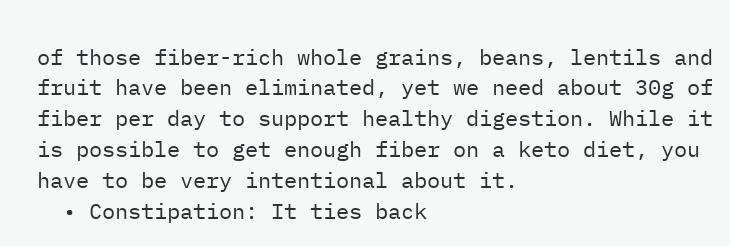of those fiber-rich whole grains, beans, lentils and fruit have been eliminated, yet we need about 30g of fiber per day to support healthy digestion. While it is possible to get enough fiber on a keto diet, you have to be very intentional about it.
  • Constipation: It ties back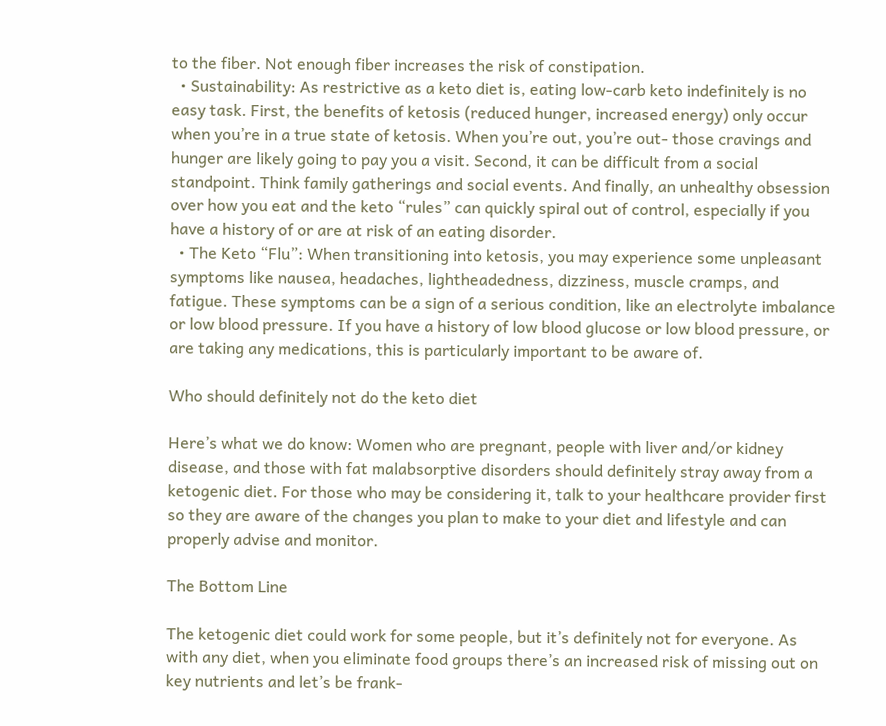to the fiber. Not enough fiber increases the risk of constipation.
  • Sustainability: As restrictive as a keto diet is, eating low-carb keto indefinitely is no easy task. First, the benefits of ketosis (reduced hunger, increased energy) only occur when you’re in a true state of ketosis. When you’re out, you’re out- those cravings and hunger are likely going to pay you a visit. Second, it can be difficult from a social standpoint. Think family gatherings and social events. And finally, an unhealthy obsession over how you eat and the keto “rules” can quickly spiral out of control, especially if you have a history of or are at risk of an eating disorder.
  • The Keto “Flu”: When transitioning into ketosis, you may experience some unpleasant symptoms like nausea, headaches, lightheadedness, dizziness, muscle cramps, and fatigue. These symptoms can be a sign of a serious condition, like an electrolyte imbalance or low blood pressure. If you have a history of low blood glucose or low blood pressure, or are taking any medications, this is particularly important to be aware of.

Who should definitely not do the keto diet

Here’s what we do know: Women who are pregnant, people with liver and/or kidney disease, and those with fat malabsorptive disorders should definitely stray away from a ketogenic diet. For those who may be considering it, talk to your healthcare provider first so they are aware of the changes you plan to make to your diet and lifestyle and can properly advise and monitor.

The Bottom Line

The ketogenic diet could work for some people, but it’s definitely not for everyone. As with any diet, when you eliminate food groups there’s an increased risk of missing out on key nutrients and let’s be frank-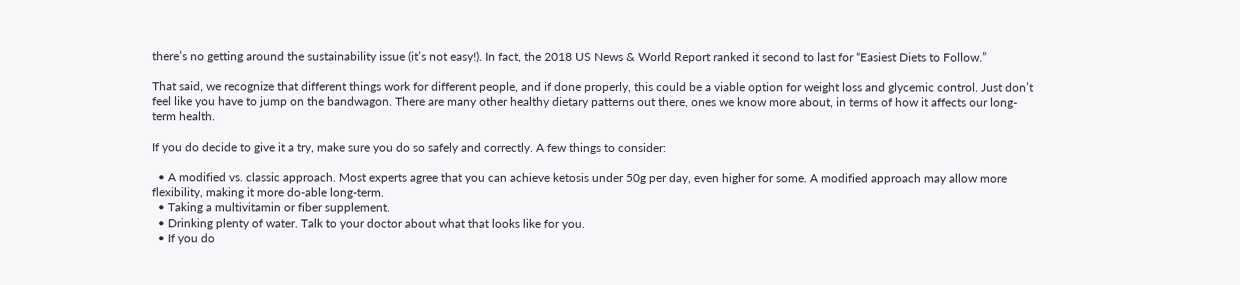there’s no getting around the sustainability issue (it’s not easy!). In fact, the 2018 US News & World Report ranked it second to last for “Easiest Diets to Follow.”

That said, we recognize that different things work for different people, and if done properly, this could be a viable option for weight loss and glycemic control. Just don’t feel like you have to jump on the bandwagon. There are many other healthy dietary patterns out there, ones we know more about, in terms of how it affects our long-term health.

If you do decide to give it a try, make sure you do so safely and correctly. A few things to consider:

  • A modified vs. classic approach. Most experts agree that you can achieve ketosis under 50g per day, even higher for some. A modified approach may allow more flexibility, making it more do-able long-term.
  • Taking a multivitamin or fiber supplement.
  • Drinking plenty of water. Talk to your doctor about what that looks like for you.
  • If you do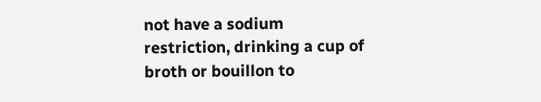not have a sodium restriction, drinking a cup of broth or bouillon to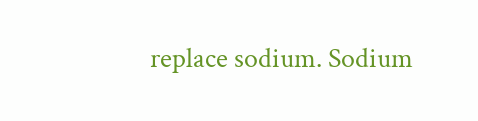replace sodium. Sodium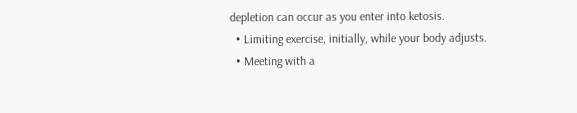depletion can occur as you enter into ketosis.
  • Limiting exercise, initially, while your body adjusts.
  • Meeting with a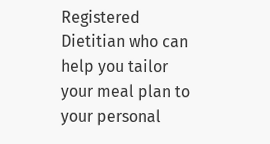Registered Dietitian who can help you tailor your meal plan to your personal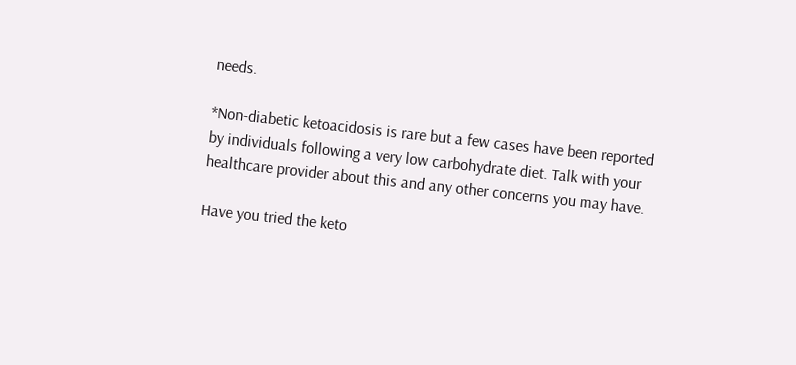needs.

*Non-diabetic ketoacidosis is rare but a few cases have been reported by individuals following a very low carbohydrate diet. Talk with your healthcare provider about this and any other concerns you may have.

Have you tried the keto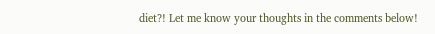diet?! Let me know your thoughts in the comments below!